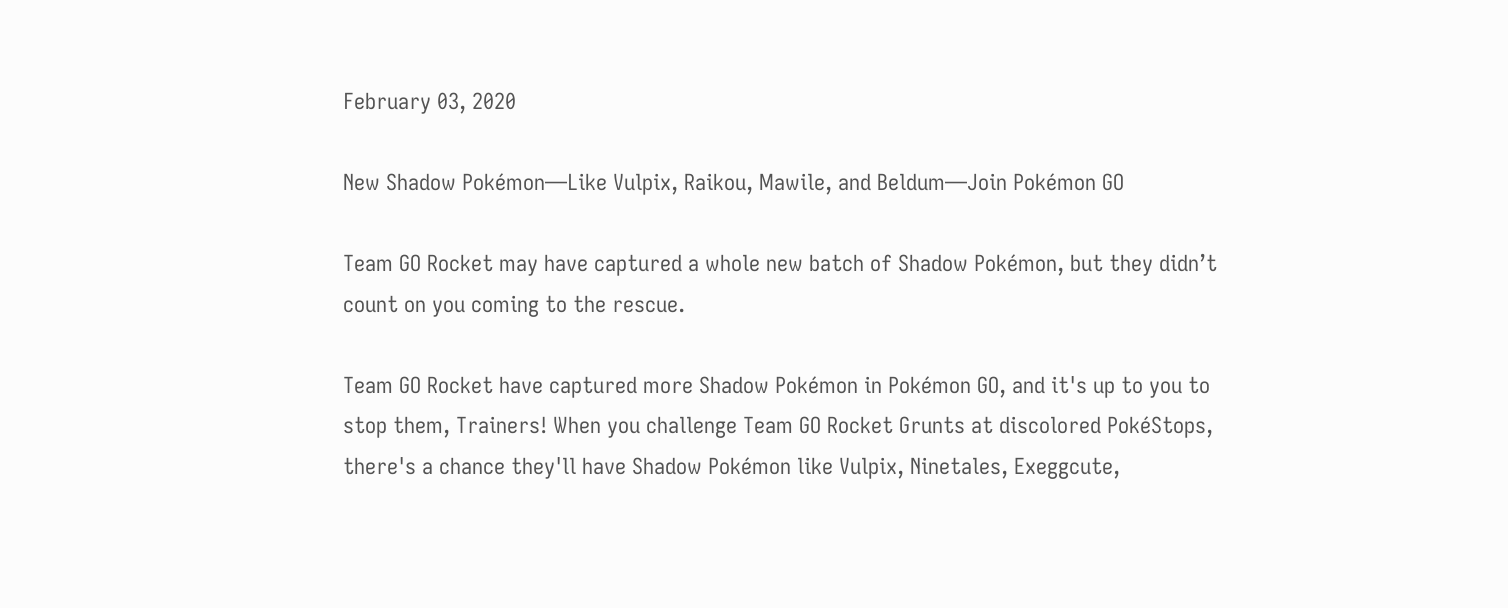February 03, 2020

New Shadow Pokémon—Like Vulpix, Raikou, Mawile, and Beldum—Join Pokémon GO

Team GO Rocket may have captured a whole new batch of Shadow Pokémon, but they didn’t count on you coming to the rescue.

Team GO Rocket have captured more Shadow Pokémon in Pokémon GO, and it's up to you to stop them, Trainers! When you challenge Team GO Rocket Grunts at discolored PokéStops, there's a chance they'll have Shadow Pokémon like Vulpix, Ninetales, Exeggcute,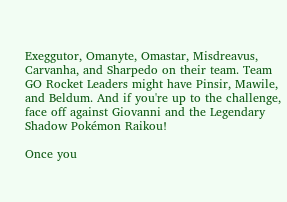Exeggutor, Omanyte, Omastar, Misdreavus, Carvanha, and Sharpedo on their team. Team GO Rocket Leaders might have Pinsir, Mawile, and Beldum. And if you're up to the challenge, face off against Giovanni and the Legendary Shadow Pokémon Raikou!

Once you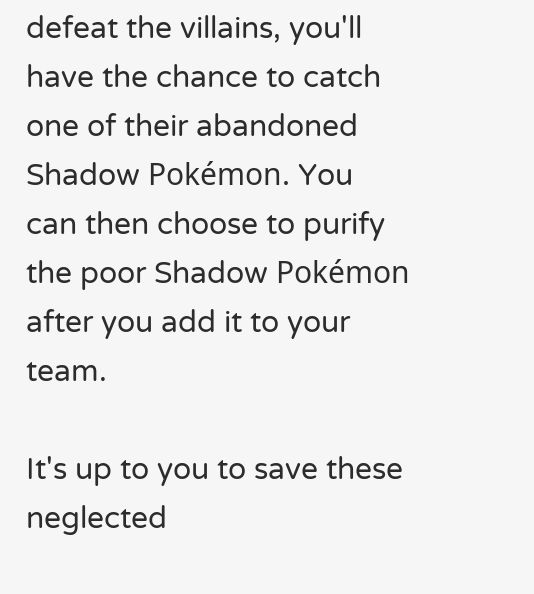defeat the villains, you'll have the chance to catch one of their abandoned Shadow Pokémon. You can then choose to purify the poor Shadow Pokémon after you add it to your team.

It's up to you to save these neglected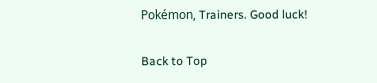Pokémon, Trainers. Good luck!

Back to Top